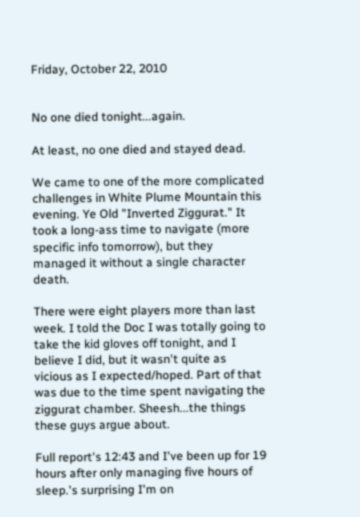Friday, October 22, 2010


No one died tonight...again.

At least, no one died and stayed dead.

We came to one of the more complicated challenges in White Plume Mountain this evening. Ye Old "Inverted Ziggurat." It took a long-ass time to navigate (more specific info tomorrow), but they managed it without a single character death.

There were eight players more than last week. I told the Doc I was totally going to take the kid gloves off tonight, and I believe I did, but it wasn't quite as vicious as I expected/hoped. Part of that was due to the time spent navigating the ziggurat chamber. Sheesh...the things these guys argue about.

Full report's 12:43 and I've been up for 19 hours after only managing five hours of sleep.'s surprising I'm on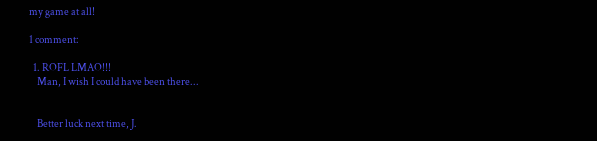my game at all!

1 comment:

  1. ROFL LMAO!!!
    Man, I wish I could have been there...


    Better luck next time, J.